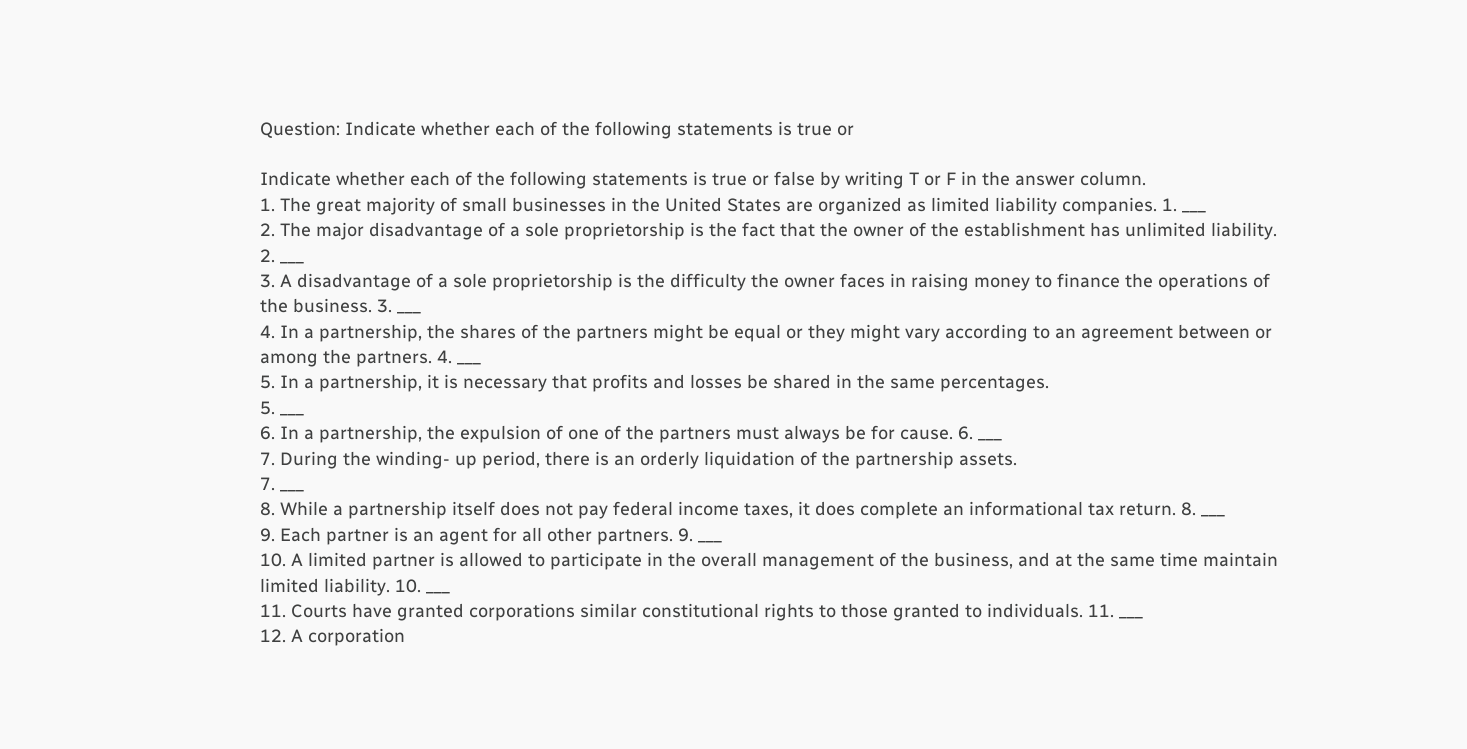Question: Indicate whether each of the following statements is true or

Indicate whether each of the following statements is true or false by writing T or F in the answer column.
1. The great majority of small businesses in the United States are organized as limited liability companies. 1. ___
2. The major disadvantage of a sole proprietorship is the fact that the owner of the establishment has unlimited liability. 2. ___
3. A disadvantage of a sole proprietorship is the difficulty the owner faces in raising money to finance the operations of the business. 3. ___
4. In a partnership, the shares of the partners might be equal or they might vary according to an agreement between or among the partners. 4. ___
5. In a partnership, it is necessary that profits and losses be shared in the same percentages.
5. ___
6. In a partnership, the expulsion of one of the partners must always be for cause. 6. ___
7. During the winding- up period, there is an orderly liquidation of the partnership assets.
7. ___
8. While a partnership itself does not pay federal income taxes, it does complete an informational tax return. 8. ___
9. Each partner is an agent for all other partners. 9. ___
10. A limited partner is allowed to participate in the overall management of the business, and at the same time maintain limited liability. 10. ___
11. Courts have granted corporations similar constitutional rights to those granted to individuals. 11. ___
12. A corporation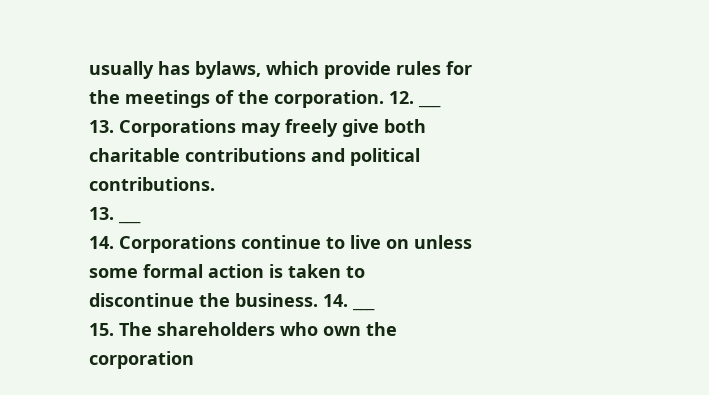usually has bylaws, which provide rules for the meetings of the corporation. 12. ___
13. Corporations may freely give both charitable contributions and political contributions.
13. ___
14. Corporations continue to live on unless some formal action is taken to discontinue the business. 14. ___
15. The shareholders who own the corporation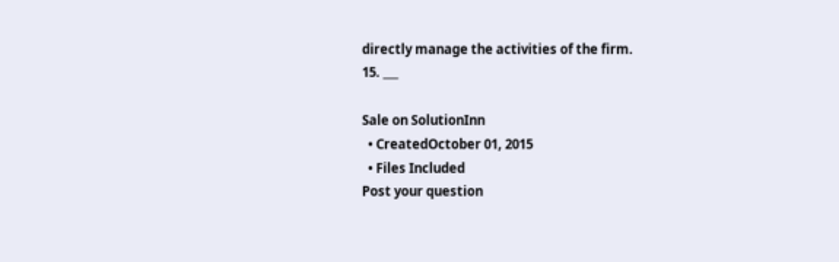directly manage the activities of the firm.
15. ___

Sale on SolutionInn
  • CreatedOctober 01, 2015
  • Files Included
Post your question